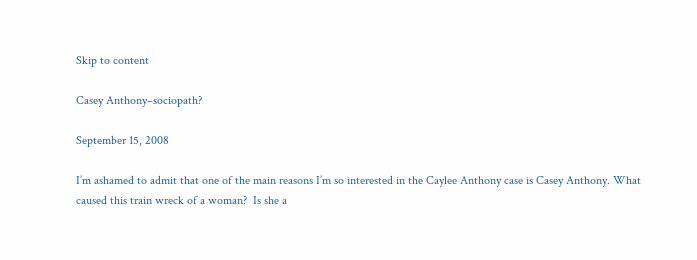Skip to content

Casey Anthony–sociopath?

September 15, 2008

I’m ashamed to admit that one of the main reasons I’m so interested in the Caylee Anthony case is Casey Anthony. What caused this train wreck of a woman?  Is she a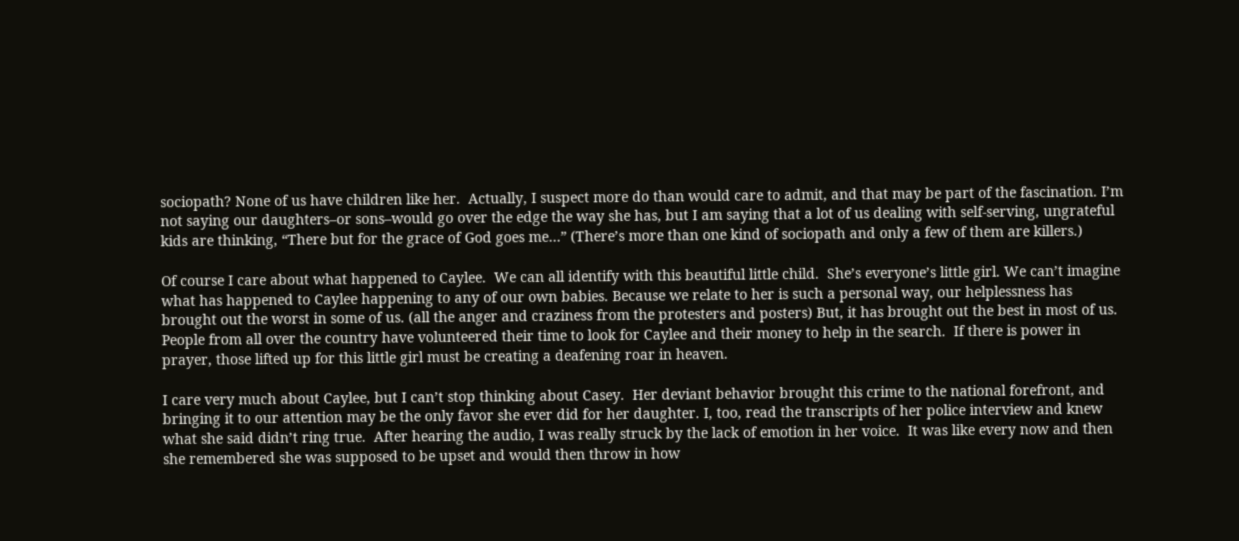sociopath? None of us have children like her.  Actually, I suspect more do than would care to admit, and that may be part of the fascination. I’m not saying our daughters–or sons–would go over the edge the way she has, but I am saying that a lot of us dealing with self-serving, ungrateful kids are thinking, “There but for the grace of God goes me…” (There’s more than one kind of sociopath and only a few of them are killers.)

Of course I care about what happened to Caylee.  We can all identify with this beautiful little child.  She’s everyone’s little girl. We can’t imagine what has happened to Caylee happening to any of our own babies. Because we relate to her is such a personal way, our helplessness has brought out the worst in some of us. (all the anger and craziness from the protesters and posters) But, it has brought out the best in most of us.  People from all over the country have volunteered their time to look for Caylee and their money to help in the search.  If there is power in prayer, those lifted up for this little girl must be creating a deafening roar in heaven.

I care very much about Caylee, but I can’t stop thinking about Casey.  Her deviant behavior brought this crime to the national forefront, and bringing it to our attention may be the only favor she ever did for her daughter. I, too, read the transcripts of her police interview and knew what she said didn’t ring true.  After hearing the audio, I was really struck by the lack of emotion in her voice.  It was like every now and then she remembered she was supposed to be upset and would then throw in how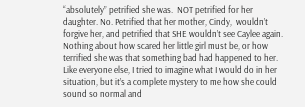“absolutely” petrified she was.  NOT petrified for her daughter. No. Petrified that her mother, Cindy,  wouldn’t forgive her, and petrified that SHE wouldn’t see Caylee again.  Nothing about how scared her little girl must be, or how terrified she was that something bad had happened to her.  Like everyone else, I tried to imagine what I would do in her situation, but it’s a complete mystery to me how she could sound so normal and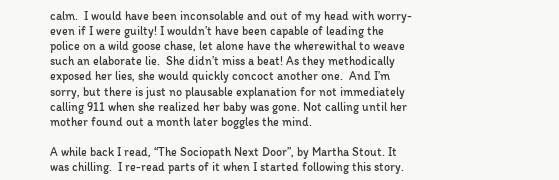calm.  I would have been inconsolable and out of my head with worry-even if I were guilty! I wouldn’t have been capable of leading the police on a wild goose chase, let alone have the wherewithal to weave such an elaborate lie.  She didn’t miss a beat! As they methodically exposed her lies, she would quickly concoct another one.  And I’m sorry, but there is just no plausable explanation for not immediately calling 911 when she realized her baby was gone. Not calling until her mother found out a month later boggles the mind.

A while back I read, “The Sociopath Next Door”, by Martha Stout. It was chilling.  I re-read parts of it when I started following this story.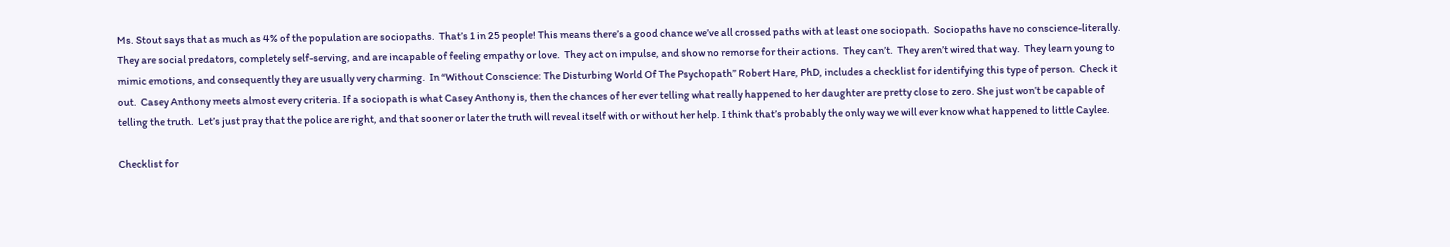Ms. Stout says that as much as 4% of the population are sociopaths.  That’s 1 in 25 people! This means there’s a good chance we’ve all crossed paths with at least one sociopath.  Sociopaths have no conscience-literally. They are social predators, completely self-serving, and are incapable of feeling empathy or love.  They act on impulse, and show no remorse for their actions.  They can’t.  They aren’t wired that way.  They learn young to mimic emotions, and consequently they are usually very charming.  In “Without Conscience: The Disturbing World Of The Psychopath” Robert Hare, PhD, includes a checklist for identifying this type of person.  Check it out.  Casey Anthony meets almost every criteria. If a sociopath is what Casey Anthony is, then the chances of her ever telling what really happened to her daughter are pretty close to zero. She just won’t be capable of telling the truth.  Let’s just pray that the police are right, and that sooner or later the truth will reveal itself with or without her help. I think that’s probably the only way we will ever know what happened to little Caylee.

Checklist for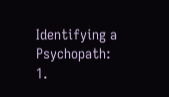Identifying a Psychopath: 1.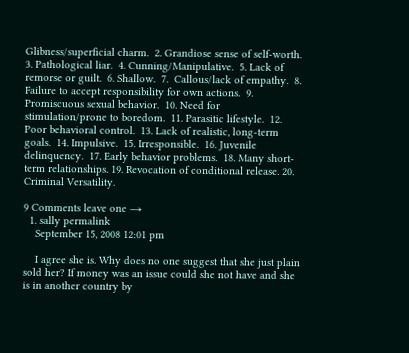Glibness/superficial charm.  2. Grandiose sense of self-worth.  3. Pathological liar.  4. Cunning/Manipulative.  5. Lack of remorse or guilt.  6. Shallow.  7.  Callous/lack of empathy.  8. Failure to accept responsibility for own actions.  9. Promiscuous sexual behavior.  10. Need for stimulation/prone to boredom.  11. Parasitic lifestyle.  12. Poor behavioral control.  13. Lack of realistic, long-term goals.  14. Impulsive.  15. Irresponsible.  16. Juvenile delinquency.  17. Early behavior problems.  18. Many short-term relationships. 19. Revocation of conditional release. 20. Criminal Versatility.

9 Comments leave one →
  1. sally permalink
    September 15, 2008 12:01 pm

    I agree she is. Why does no one suggest that she just plain sold her? If money was an issue could she not have and she is in another country by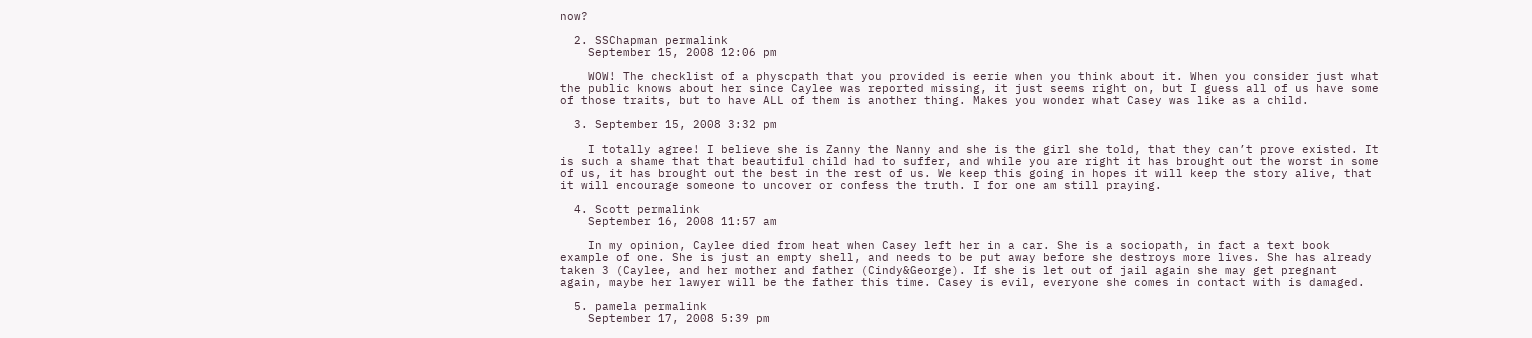now?

  2. SSChapman permalink
    September 15, 2008 12:06 pm

    WOW! The checklist of a physcpath that you provided is eerie when you think about it. When you consider just what the public knows about her since Caylee was reported missing, it just seems right on, but I guess all of us have some of those traits, but to have ALL of them is another thing. Makes you wonder what Casey was like as a child.

  3. September 15, 2008 3:32 pm

    I totally agree! I believe she is Zanny the Nanny and she is the girl she told, that they can’t prove existed. It is such a shame that that beautiful child had to suffer, and while you are right it has brought out the worst in some of us, it has brought out the best in the rest of us. We keep this going in hopes it will keep the story alive, that it will encourage someone to uncover or confess the truth. I for one am still praying.

  4. Scott permalink
    September 16, 2008 11:57 am

    In my opinion, Caylee died from heat when Casey left her in a car. She is a sociopath, in fact a text book example of one. She is just an empty shell, and needs to be put away before she destroys more lives. She has already taken 3 (Caylee, and her mother and father (Cindy&George). If she is let out of jail again she may get pregnant again, maybe her lawyer will be the father this time. Casey is evil, everyone she comes in contact with is damaged.

  5. pamela permalink
    September 17, 2008 5:39 pm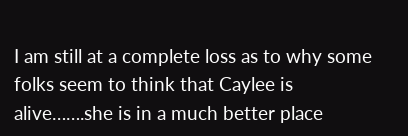I am still at a complete loss as to why some folks seem to think that Caylee is alive…….she is in a much better place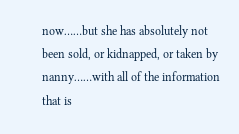now……but she has absolutely not been sold, or kidnapped, or taken by nanny……with all of the information that is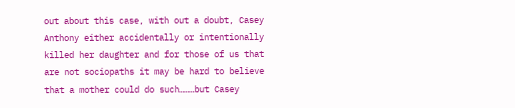out about this case, with out a doubt, Casey Anthony either accidentally or intentionally killed her daughter and for those of us that are not sociopaths it may be hard to believe that a mother could do such………but Casey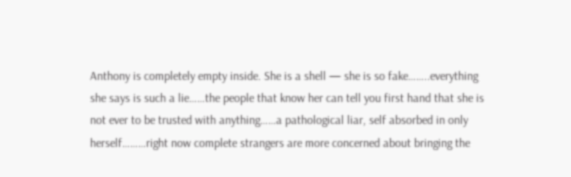Anthony is completely empty inside. She is a shell — she is so fake……..everything she says is such a lie……the people that know her can tell you first hand that she is not ever to be trusted with anything……a pathological liar, self absorbed in only herself………right now complete strangers are more concerned about bringing the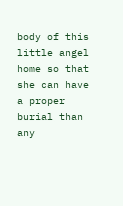body of this little angel home so that she can have a proper burial than any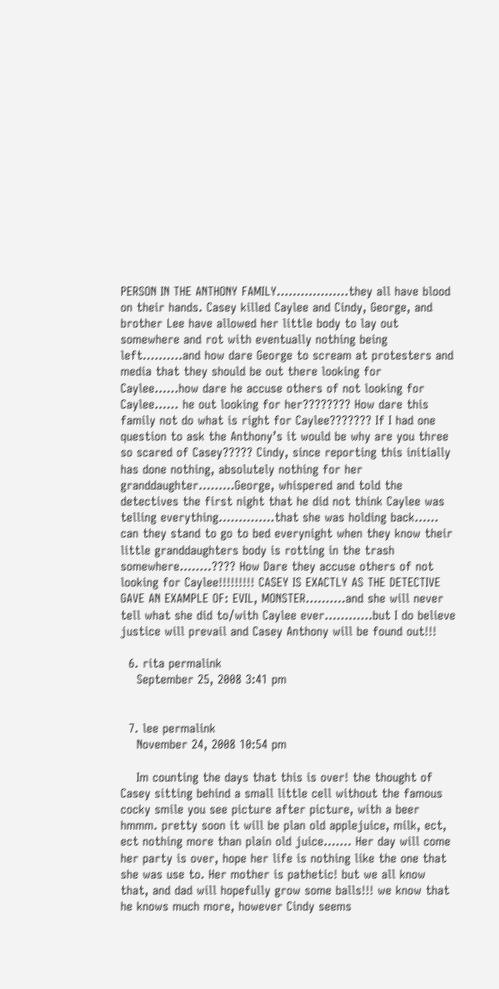PERSON IN THE ANTHONY FAMILY………………they all have blood on their hands. Casey killed Caylee and Cindy, George, and brother Lee have allowed her little body to lay out somewhere and rot with eventually nothing being left……….and how dare George to scream at protesters and media that they should be out there looking for Caylee……how dare he accuse others of not looking for Caylee…… he out looking for her???????? How dare this family not do what is right for Caylee??????? If I had one question to ask the Anthony’s it would be why are you three so scared of Casey????? Cindy, since reporting this initially has done nothing, absolutely nothing for her granddaughter………George, whispered and told the detectives the first night that he did not think Caylee was telling everything…………..that she was holding back…… can they stand to go to bed everynight when they know their little granddaughters body is rotting in the trash somewhere……..???? How Dare they accuse others of not looking for Caylee!!!!!!!!! CASEY IS EXACTLY AS THE DETECTIVE GAVE AN EXAMPLE OF: EVIL, MONSTER……….and she will never tell what she did to/with Caylee ever…………but I do believe justice will prevail and Casey Anthony will be found out!!!

  6. rita permalink
    September 25, 2008 3:41 pm


  7. lee permalink
    November 24, 2008 10:54 pm

    Im counting the days that this is over! the thought of Casey sitting behind a small little cell without the famous cocky smile you see picture after picture, with a beer hmmm. pretty soon it will be plan old applejuice, milk, ect, ect nothing more than plain old juice……. Her day will come her party is over, hope her life is nothing like the one that she was use to. Her mother is pathetic! but we all know that, and dad will hopefully grow some balls!!! we know that he knows much more, however Cindy seems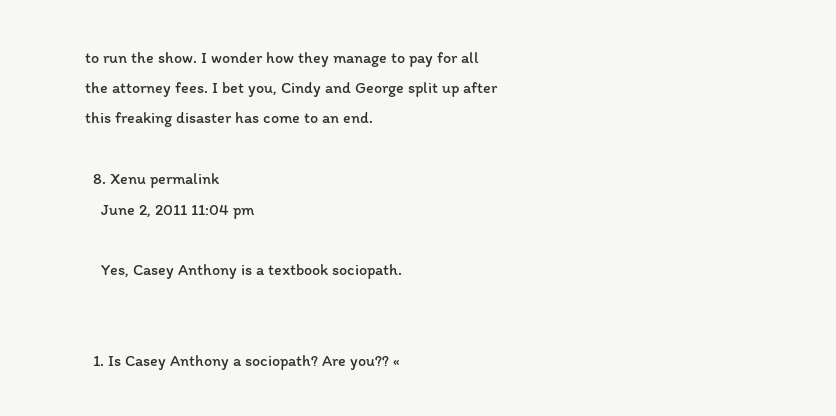to run the show. I wonder how they manage to pay for all the attorney fees. I bet you, Cindy and George split up after this freaking disaster has come to an end.

  8. Xenu permalink
    June 2, 2011 11:04 pm

    Yes, Casey Anthony is a textbook sociopath.


  1. Is Casey Anthony a sociopath? Are you?? «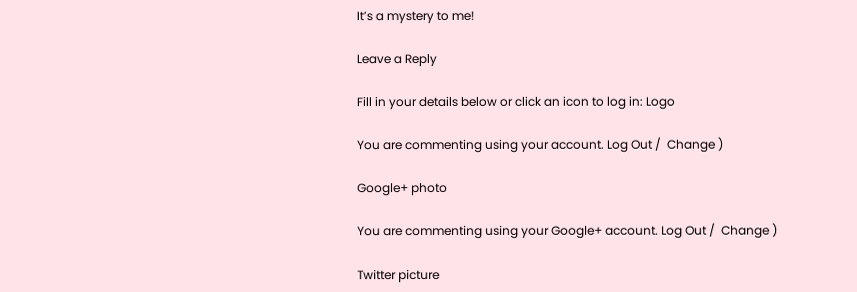It’s a mystery to me!

Leave a Reply

Fill in your details below or click an icon to log in: Logo

You are commenting using your account. Log Out /  Change )

Google+ photo

You are commenting using your Google+ account. Log Out /  Change )

Twitter picture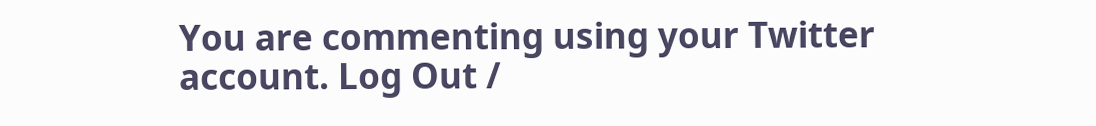You are commenting using your Twitter account. Log Out /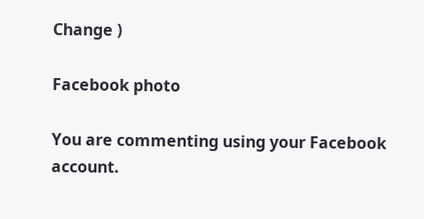Change )

Facebook photo

You are commenting using your Facebook account.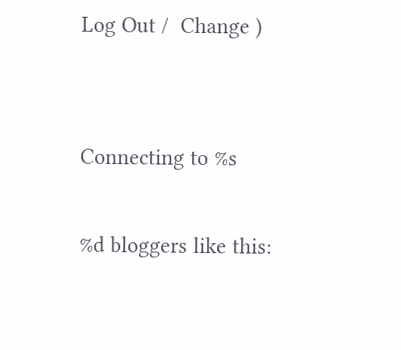Log Out /  Change )


Connecting to %s

%d bloggers like this: